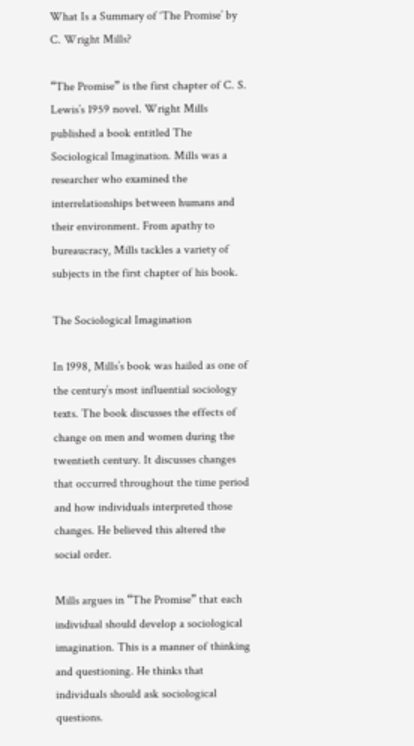What Is a Summary of ‘The Promise’ by C. Wright Mills?

“The Promise” is the first chapter of C. S. Lewis’s 1959 novel. Wright Mills published a book entitled The Sociological Imagination. Mills was a researcher who examined the interrelationships between humans and their environment. From apathy to bureaucracy, Mills tackles a variety of subjects in the first chapter of his book.

The Sociological Imagination

In 1998, Mills’s book was hailed as one of the century’s most influential sociology texts. The book discusses the effects of change on men and women during the twentieth century. It discusses changes that occurred throughout the time period and how individuals interpreted those changes. He believed this altered the social order.

Mills argues in “The Promise” that each individual should develop a sociological imagination. This is a manner of thinking and questioning. He thinks that individuals should ask sociological questions.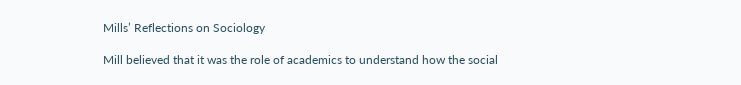Mills’ Reflections on Sociology

Mill believed that it was the role of academics to understand how the social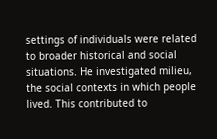settings of individuals were related to broader historical and social situations. He investigated milieu, the social contexts in which people lived. This contributed to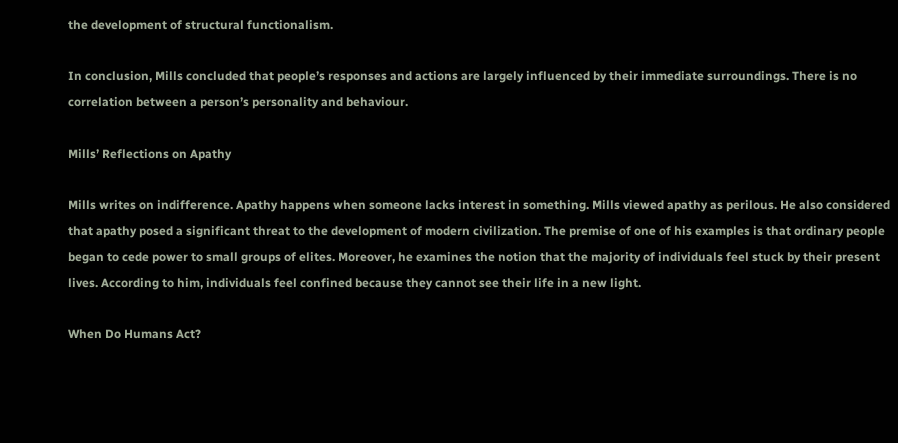the development of structural functionalism.

In conclusion, Mills concluded that people’s responses and actions are largely influenced by their immediate surroundings. There is no correlation between a person’s personality and behaviour.

Mills’ Reflections on Apathy

Mills writes on indifference. Apathy happens when someone lacks interest in something. Mills viewed apathy as perilous. He also considered that apathy posed a significant threat to the development of modern civilization. The premise of one of his examples is that ordinary people began to cede power to small groups of elites. Moreover, he examines the notion that the majority of individuals feel stuck by their present lives. According to him, individuals feel confined because they cannot see their life in a new light.

When Do Humans Act?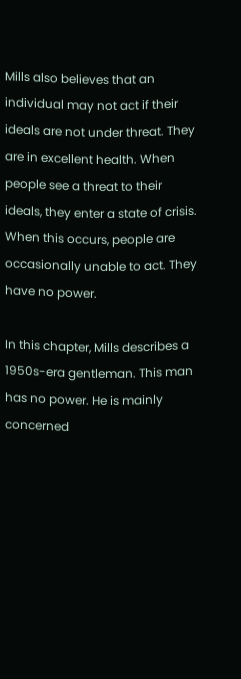Mills also believes that an individual may not act if their ideals are not under threat. They are in excellent health. When people see a threat to their ideals, they enter a state of crisis. When this occurs, people are occasionally unable to act. They have no power.

In this chapter, Mills describes a 1950s-era gentleman. This man has no power. He is mainly concerned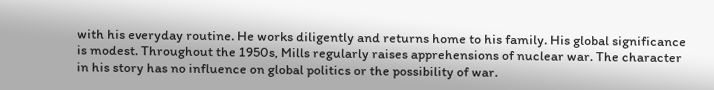with his everyday routine. He works diligently and returns home to his family. His global significance is modest. Throughout the 1950s, Mills regularly raises apprehensions of nuclear war. The character in his story has no influence on global politics or the possibility of war.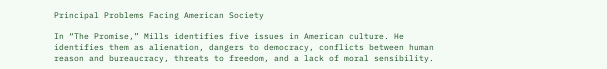Principal Problems Facing American Society

In “The Promise,” Mills identifies five issues in American culture. He identifies them as alienation, dangers to democracy, conflicts between human reason and bureaucracy, threats to freedom, and a lack of moral sensibility.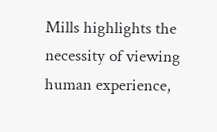Mills highlights the necessity of viewing human experience,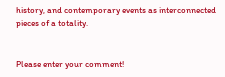history, and contemporary events as interconnected pieces of a totality.


Please enter your comment!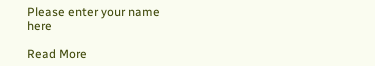Please enter your name here

Read More